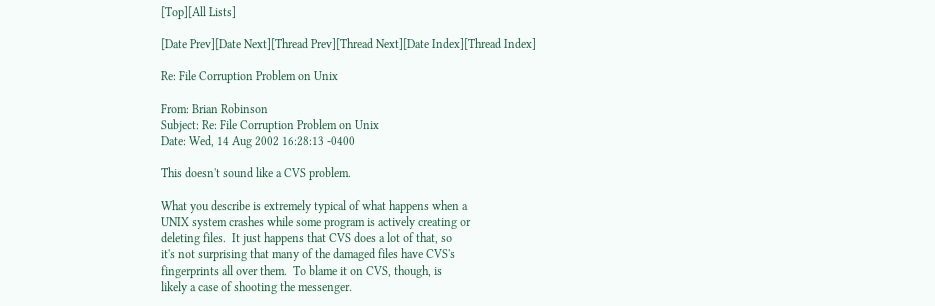[Top][All Lists]

[Date Prev][Date Next][Thread Prev][Thread Next][Date Index][Thread Index]

Re: File Corruption Problem on Unix

From: Brian Robinson
Subject: Re: File Corruption Problem on Unix
Date: Wed, 14 Aug 2002 16:28:13 -0400

This doesn't sound like a CVS problem.

What you describe is extremely typical of what happens when a
UNIX system crashes while some program is actively creating or
deleting files.  It just happens that CVS does a lot of that, so
it's not surprising that many of the damaged files have CVS's
fingerprints all over them.  To blame it on CVS, though, is
likely a case of shooting the messenger.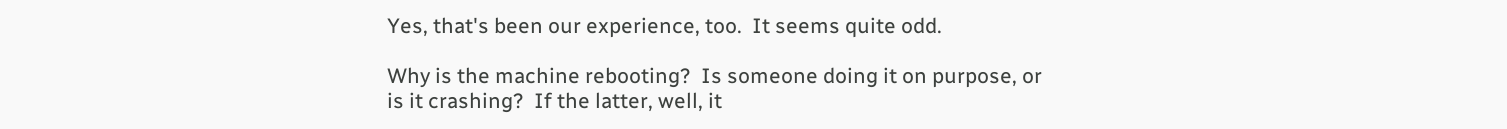Yes, that's been our experience, too.  It seems quite odd.

Why is the machine rebooting?  Is someone doing it on purpose, or
is it crashing?  If the latter, well, it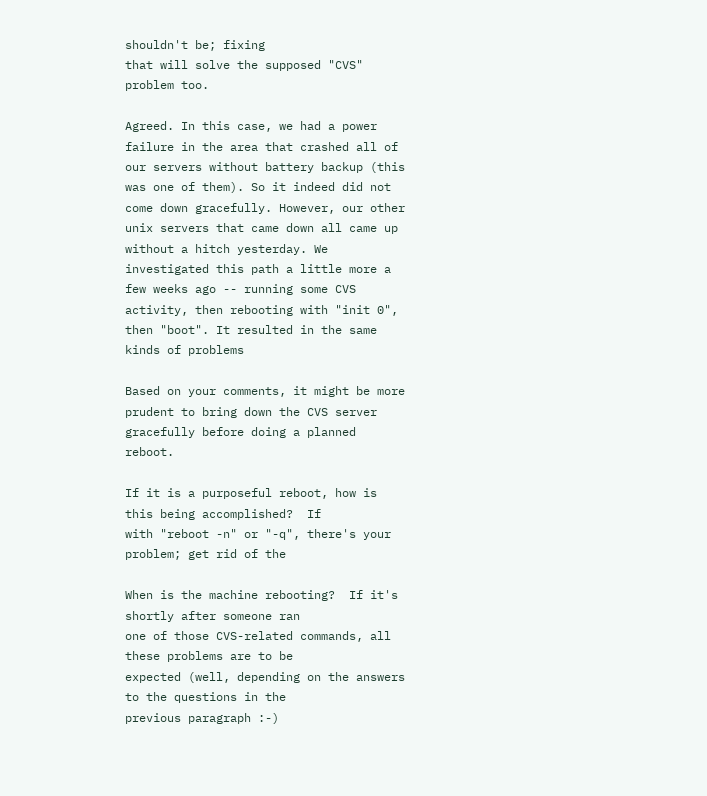shouldn't be; fixing
that will solve the supposed "CVS" problem too.

Agreed. In this case, we had a power failure in the area that crashed all of our servers without battery backup (this was one of them). So it indeed did not come down gracefully. However, our other unix servers that came down all came up without a hitch yesterday. We investigated this path a little more a few weeks ago -- running some CVS activity, then rebooting with "init 0", then "boot". It resulted in the same kinds of problems

Based on your comments, it might be more prudent to bring down the CVS server gracefully before doing a planned reboot.

If it is a purposeful reboot, how is this being accomplished?  If
with "reboot -n" or "-q", there's your problem; get rid of the

When is the machine rebooting?  If it's shortly after someone ran
one of those CVS-related commands, all these problems are to be
expected (well, depending on the answers to the questions in the
previous paragraph :-)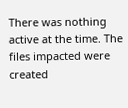There was nothing active at the time. The files impacted were created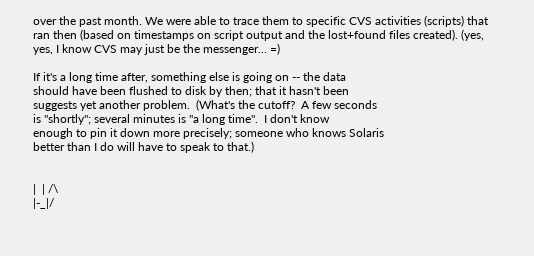over the past month. We were able to trace them to specific CVS activities (scripts) that ran then (based on timestamps on script output and the lost+found files created). (yes, yes, I know CVS may just be the messenger... =)

If it's a long time after, something else is going on -- the data
should have been flushed to disk by then; that it hasn't been
suggests yet another problem.  (What's the cutoff?  A few seconds
is "shortly"; several minutes is "a long time".  I don't know
enough to pin it down more precisely; someone who knows Solaris
better than I do will have to speak to that.)


|  | /\
|-_|/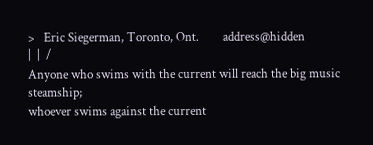>   Eric Siegerman, Toronto, Ont.        address@hidden
|  |  /
Anyone who swims with the current will reach the big music steamship;
whoever swims against the current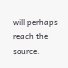will perhaps reach the source.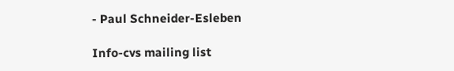- Paul Schneider-Esleben

Info-cvs mailing list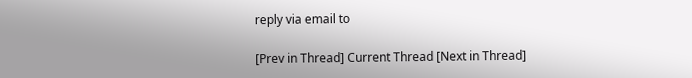reply via email to

[Prev in Thread] Current Thread [Next in Thread]